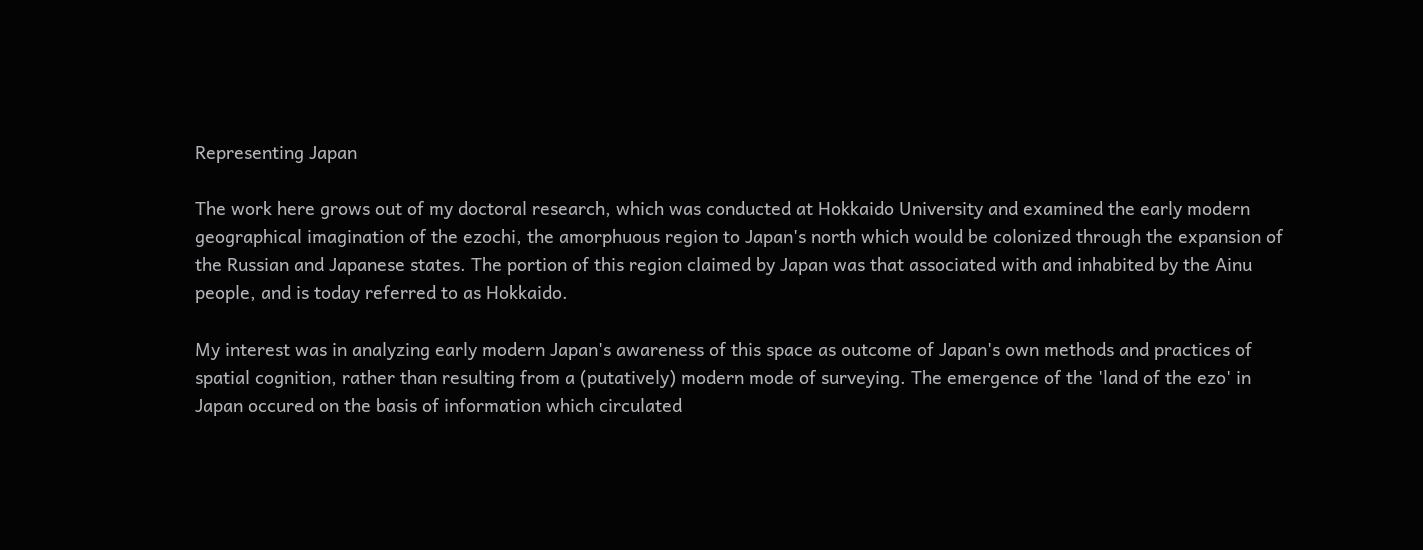Representing Japan

The work here grows out of my doctoral research, which was conducted at Hokkaido University and examined the early modern geographical imagination of the ezochi, the amorphuous region to Japan's north which would be colonized through the expansion of the Russian and Japanese states. The portion of this region claimed by Japan was that associated with and inhabited by the Ainu people, and is today referred to as Hokkaido.

My interest was in analyzing early modern Japan's awareness of this space as outcome of Japan's own methods and practices of spatial cognition, rather than resulting from a (putatively) modern mode of surveying. The emergence of the 'land of the ezo' in Japan occured on the basis of information which circulated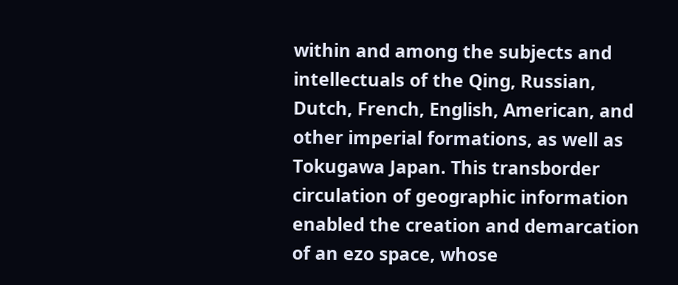within and among the subjects and intellectuals of the Qing, Russian, Dutch, French, English, American, and other imperial formations, as well as Tokugawa Japan. This transborder circulation of geographic information enabled the creation and demarcation of an ezo space, whose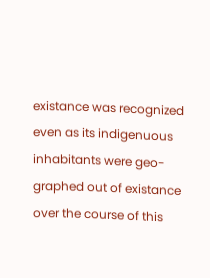existance was recognized even as its indigenuous inhabitants were geo-graphed out of existance over the course of this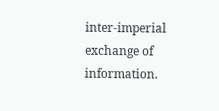inter-imperial exchange of information.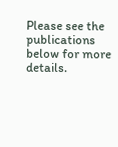Please see the publications below for more details.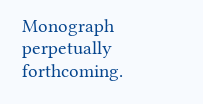Monograph perpetually forthcoming.